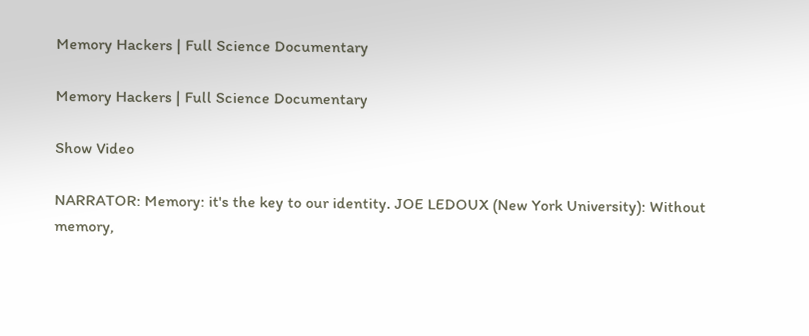Memory Hackers | Full Science Documentary

Memory Hackers | Full Science Documentary

Show Video

NARRATOR: Memory: it's the key to our identity. JOE LEDOUX (New York University): Without memory,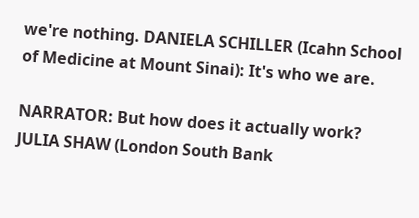we're nothing. DANIELA SCHILLER (Icahn School of Medicine at Mount Sinai): It's who we are.

NARRATOR: But how does it actually work? JULIA SHAW (London South Bank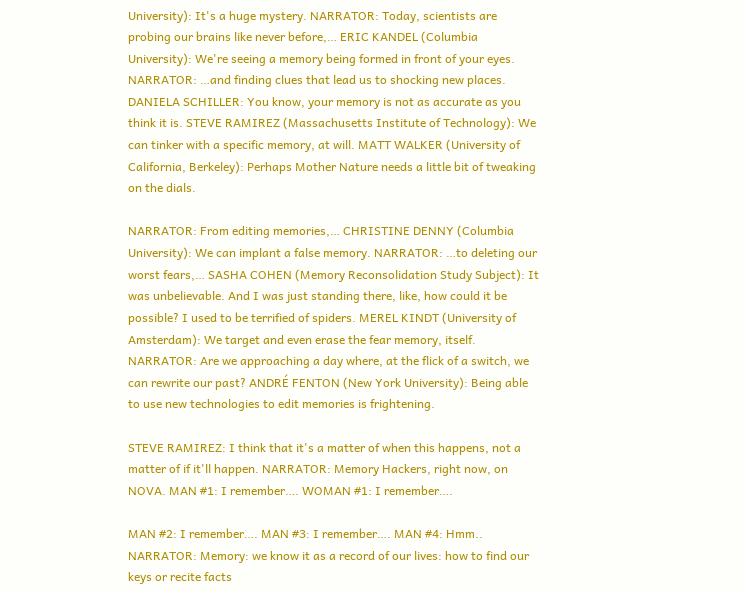University): It's a huge mystery. NARRATOR: Today, scientists are probing our brains like never before,… ERIC KANDEL (Columbia University): We're seeing a memory being formed in front of your eyes. NARRATOR: …and finding clues that lead us to shocking new places. DANIELA SCHILLER: You know, your memory is not as accurate as you think it is. STEVE RAMIREZ (Massachusetts Institute of Technology): We can tinker with a specific memory, at will. MATT WALKER (University of California, Berkeley): Perhaps Mother Nature needs a little bit of tweaking on the dials.

NARRATOR: From editing memories,… CHRISTINE DENNY (Columbia University): We can implant a false memory. NARRATOR: …to deleting our worst fears,… SASHA COHEN (Memory Reconsolidation Study Subject): It was unbelievable. And I was just standing there, like, how could it be possible? I used to be terrified of spiders. MEREL KINDT (University of Amsterdam): We target and even erase the fear memory, itself. NARRATOR: Are we approaching a day where, at the flick of a switch, we can rewrite our past? ANDRÉ FENTON (New York University): Being able to use new technologies to edit memories is frightening.

STEVE RAMIREZ: I think that it's a matter of when this happens, not a matter of if it'll happen. NARRATOR: Memory Hackers, right now, on NOVA. MAN #1: I remember…. WOMAN #1: I remember….

MAN #2: I remember…. MAN #3: I remember…. MAN #4: Hmm.. NARRATOR: Memory: we know it as a record of our lives: how to find our keys or recite facts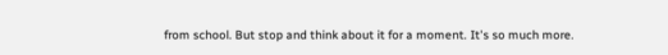from school. But stop and think about it for a moment. It's so much more.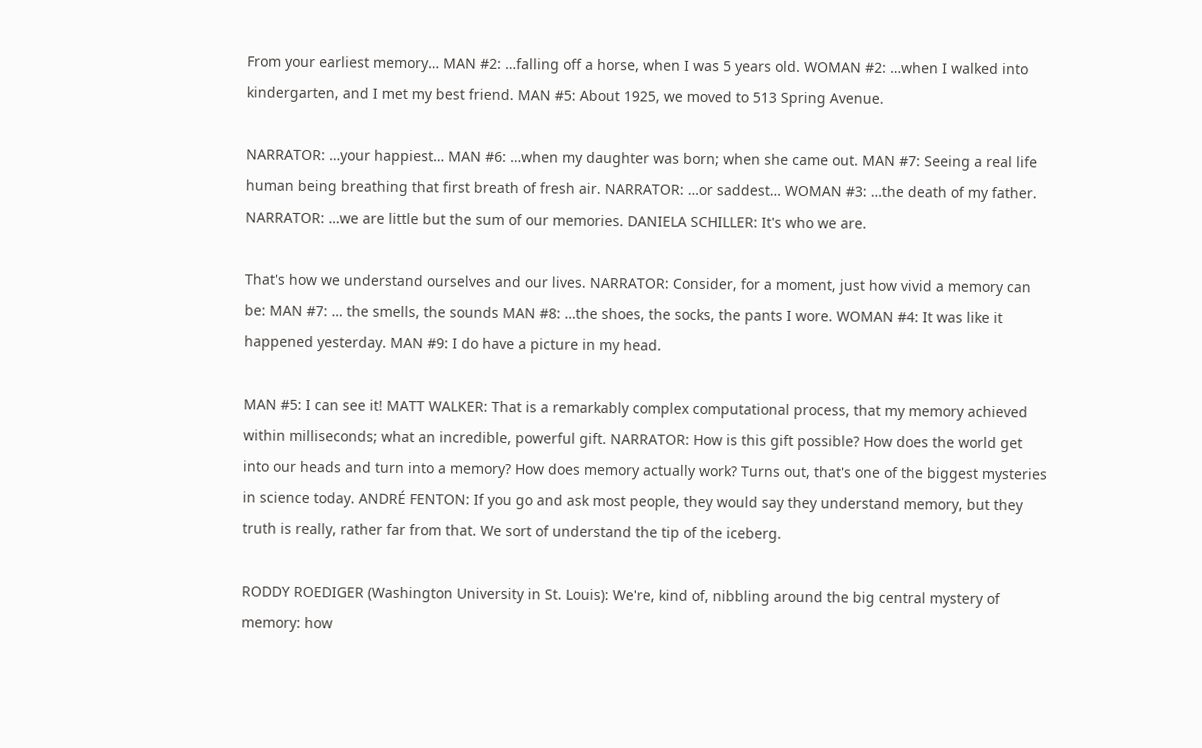From your earliest memory… MAN #2: …falling off a horse, when I was 5 years old. WOMAN #2: …when I walked into kindergarten, and I met my best friend. MAN #5: About 1925, we moved to 513 Spring Avenue.

NARRATOR: …your happiest… MAN #6: …when my daughter was born; when she came out. MAN #7: Seeing a real life human being breathing that first breath of fresh air. NARRATOR: …or saddest… WOMAN #3: …the death of my father. NARRATOR: …we are little but the sum of our memories. DANIELA SCHILLER: It's who we are.

That's how we understand ourselves and our lives. NARRATOR: Consider, for a moment, just how vivid a memory can be: MAN #7: … the smells, the sounds MAN #8: …the shoes, the socks, the pants I wore. WOMAN #4: It was like it happened yesterday. MAN #9: I do have a picture in my head.

MAN #5: I can see it! MATT WALKER: That is a remarkably complex computational process, that my memory achieved within milliseconds; what an incredible, powerful gift. NARRATOR: How is this gift possible? How does the world get into our heads and turn into a memory? How does memory actually work? Turns out, that's one of the biggest mysteries in science today. ANDRÉ FENTON: If you go and ask most people, they would say they understand memory, but they truth is really, rather far from that. We sort of understand the tip of the iceberg.

RODDY ROEDIGER (Washington University in St. Louis): We're, kind of, nibbling around the big central mystery of memory: how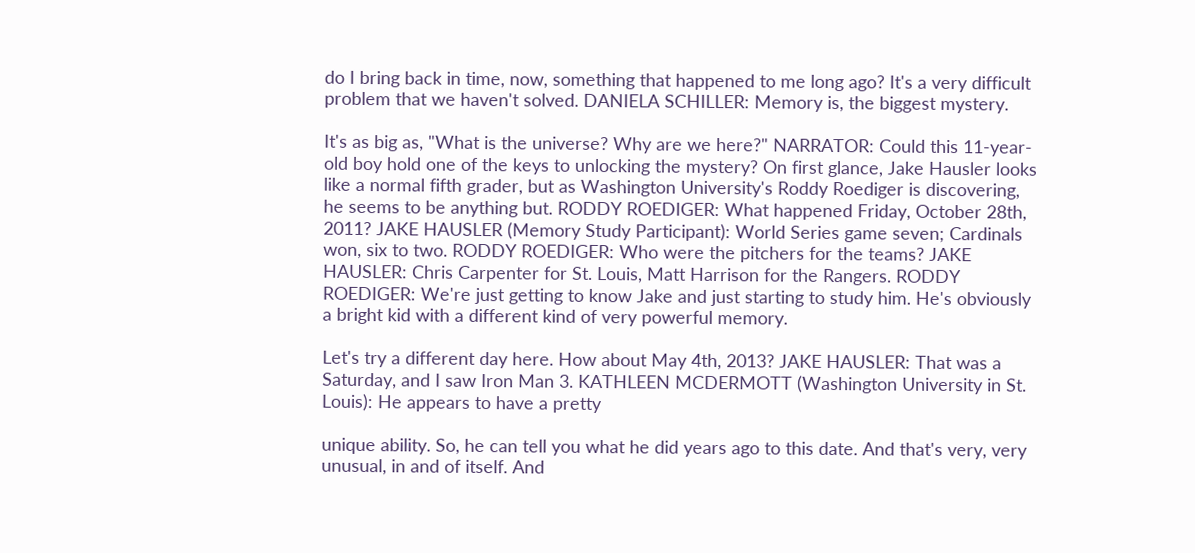do I bring back in time, now, something that happened to me long ago? It's a very difficult problem that we haven't solved. DANIELA SCHILLER: Memory is, the biggest mystery.

It's as big as, "What is the universe? Why are we here?" NARRATOR: Could this 11-year-old boy hold one of the keys to unlocking the mystery? On first glance, Jake Hausler looks like a normal fifth grader, but as Washington University's Roddy Roediger is discovering, he seems to be anything but. RODDY ROEDIGER: What happened Friday, October 28th, 2011? JAKE HAUSLER (Memory Study Participant): World Series game seven; Cardinals won, six to two. RODDY ROEDIGER: Who were the pitchers for the teams? JAKE HAUSLER: Chris Carpenter for St. Louis, Matt Harrison for the Rangers. RODDY ROEDIGER: We're just getting to know Jake and just starting to study him. He's obviously a bright kid with a different kind of very powerful memory.

Let's try a different day here. How about May 4th, 2013? JAKE HAUSLER: That was a Saturday, and I saw Iron Man 3. KATHLEEN MCDERMOTT (Washington University in St. Louis): He appears to have a pretty

unique ability. So, he can tell you what he did years ago to this date. And that's very, very unusual, in and of itself. And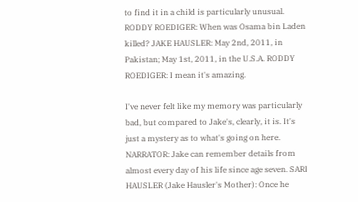to find it in a child is particularly unusual. RODDY ROEDIGER: When was Osama bin Laden killed? JAKE HAUSLER: May 2nd, 2011, in Pakistan; May 1st, 2011, in the U.S.A. RODDY ROEDIGER: I mean it's amazing.

I've never felt like my memory was particularly bad, but compared to Jake's, clearly, it is. It's just a mystery as to what's going on here. NARRATOR: Jake can remember details from almost every day of his life since age seven. SARI HAUSLER (Jake Hausler's Mother): Once he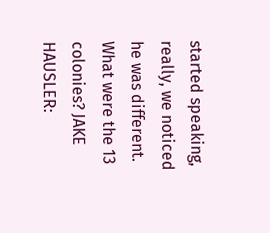started speaking, really, we noticed he was different. What were the 13 colonies? JAKE HAUSLER: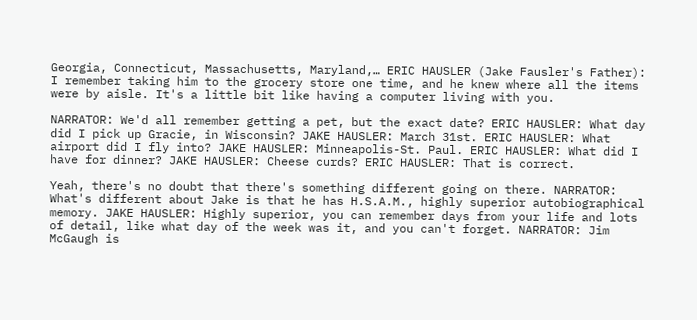Georgia, Connecticut, Massachusetts, Maryland,… ERIC HAUSLER (Jake Fausler's Father): I remember taking him to the grocery store one time, and he knew where all the items were by aisle. It's a little bit like having a computer living with you.

NARRATOR: We'd all remember getting a pet, but the exact date? ERIC HAUSLER: What day did I pick up Gracie, in Wisconsin? JAKE HAUSLER: March 31st. ERIC HAUSLER: What airport did I fly into? JAKE HAUSLER: Minneapolis-St. Paul. ERIC HAUSLER: What did I have for dinner? JAKE HAUSLER: Cheese curds? ERIC HAUSLER: That is correct.

Yeah, there's no doubt that there's something different going on there. NARRATOR: What's different about Jake is that he has H.S.A.M., highly superior autobiographical memory. JAKE HAUSLER: Highly superior, you can remember days from your life and lots of detail, like what day of the week was it, and you can't forget. NARRATOR: Jim McGaugh is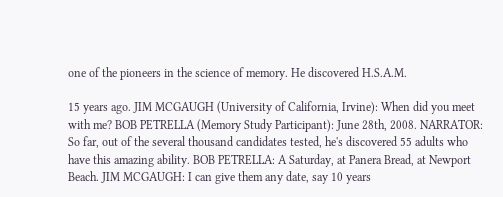one of the pioneers in the science of memory. He discovered H.S.A.M.

15 years ago. JIM MCGAUGH (University of California, Irvine): When did you meet with me? BOB PETRELLA (Memory Study Participant): June 28th, 2008. NARRATOR: So far, out of the several thousand candidates tested, he's discovered 55 adults who have this amazing ability. BOB PETRELLA: A Saturday, at Panera Bread, at Newport Beach. JIM MCGAUGH: I can give them any date, say 10 years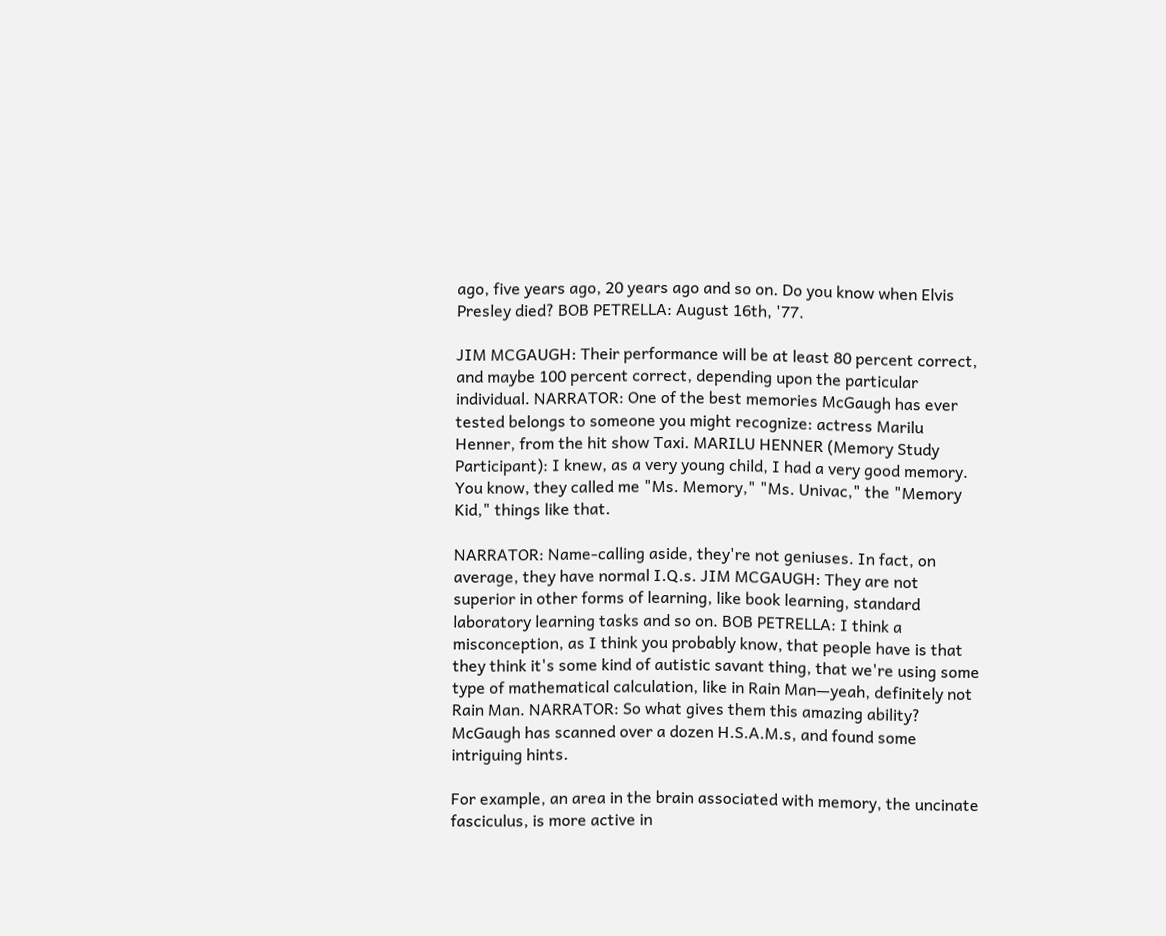ago, five years ago, 20 years ago and so on. Do you know when Elvis Presley died? BOB PETRELLA: August 16th, '77.

JIM MCGAUGH: Their performance will be at least 80 percent correct, and maybe 100 percent correct, depending upon the particular individual. NARRATOR: One of the best memories McGaugh has ever tested belongs to someone you might recognize: actress Marilu Henner, from the hit show Taxi. MARILU HENNER (Memory Study Participant): I knew, as a very young child, I had a very good memory. You know, they called me "Ms. Memory," "Ms. Univac," the "Memory Kid," things like that.

NARRATOR: Name-calling aside, they're not geniuses. In fact, on average, they have normal I.Q.s. JIM MCGAUGH: They are not superior in other forms of learning, like book learning, standard laboratory learning tasks and so on. BOB PETRELLA: I think a misconception, as I think you probably know, that people have is that they think it's some kind of autistic savant thing, that we're using some type of mathematical calculation, like in Rain Man—yeah, definitely not Rain Man. NARRATOR: So what gives them this amazing ability? McGaugh has scanned over a dozen H.S.A.M.s, and found some intriguing hints.

For example, an area in the brain associated with memory, the uncinate fasciculus, is more active in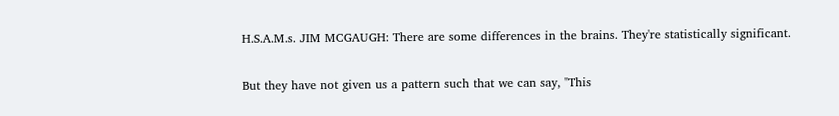H.S.A.M.s. JIM MCGAUGH: There are some differences in the brains. They're statistically significant.

But they have not given us a pattern such that we can say, "This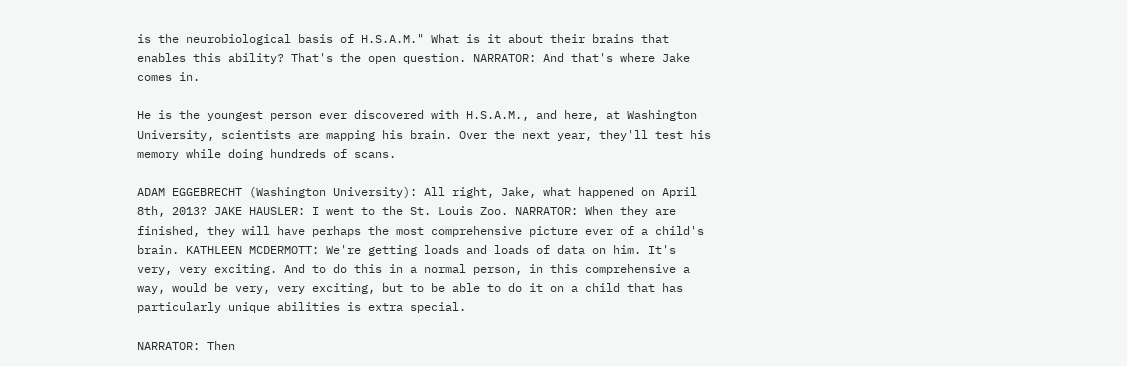is the neurobiological basis of H.S.A.M." What is it about their brains that enables this ability? That's the open question. NARRATOR: And that's where Jake comes in.

He is the youngest person ever discovered with H.S.A.M., and here, at Washington University, scientists are mapping his brain. Over the next year, they'll test his memory while doing hundreds of scans.

ADAM EGGEBRECHT (Washington University): All right, Jake, what happened on April 8th, 2013? JAKE HAUSLER: I went to the St. Louis Zoo. NARRATOR: When they are finished, they will have perhaps the most comprehensive picture ever of a child's brain. KATHLEEN MCDERMOTT: We're getting loads and loads of data on him. It's very, very exciting. And to do this in a normal person, in this comprehensive a way, would be very, very exciting, but to be able to do it on a child that has particularly unique abilities is extra special.

NARRATOR: Then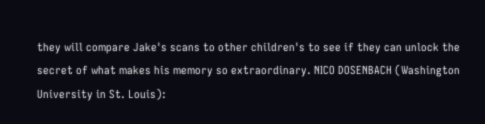they will compare Jake's scans to other children's to see if they can unlock the secret of what makes his memory so extraordinary. NICO DOSENBACH (Washington University in St. Louis):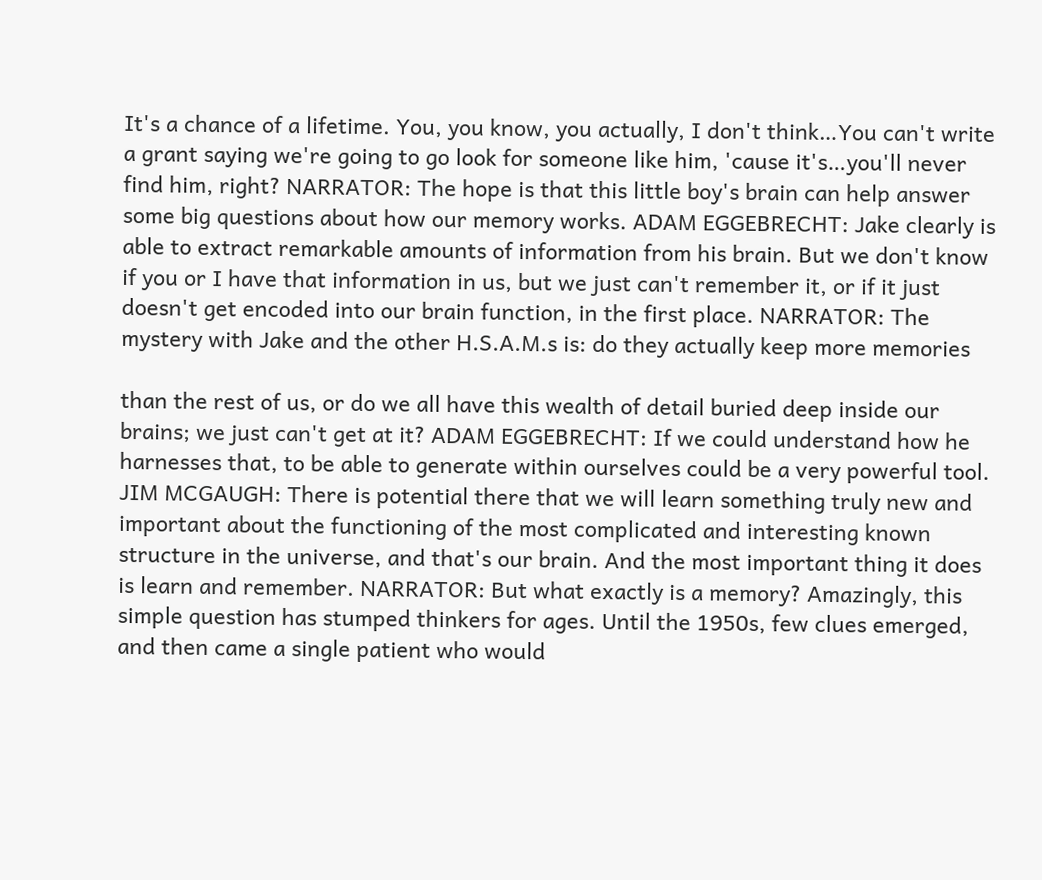It's a chance of a lifetime. You, you know, you actually, I don't think…You can't write a grant saying we're going to go look for someone like him, 'cause it's…you'll never find him, right? NARRATOR: The hope is that this little boy's brain can help answer some big questions about how our memory works. ADAM EGGEBRECHT: Jake clearly is able to extract remarkable amounts of information from his brain. But we don't know if you or I have that information in us, but we just can't remember it, or if it just doesn't get encoded into our brain function, in the first place. NARRATOR: The mystery with Jake and the other H.S.A.M.s is: do they actually keep more memories

than the rest of us, or do we all have this wealth of detail buried deep inside our brains; we just can't get at it? ADAM EGGEBRECHT: If we could understand how he harnesses that, to be able to generate within ourselves could be a very powerful tool. JIM MCGAUGH: There is potential there that we will learn something truly new and important about the functioning of the most complicated and interesting known structure in the universe, and that's our brain. And the most important thing it does is learn and remember. NARRATOR: But what exactly is a memory? Amazingly, this simple question has stumped thinkers for ages. Until the 1950s, few clues emerged, and then came a single patient who would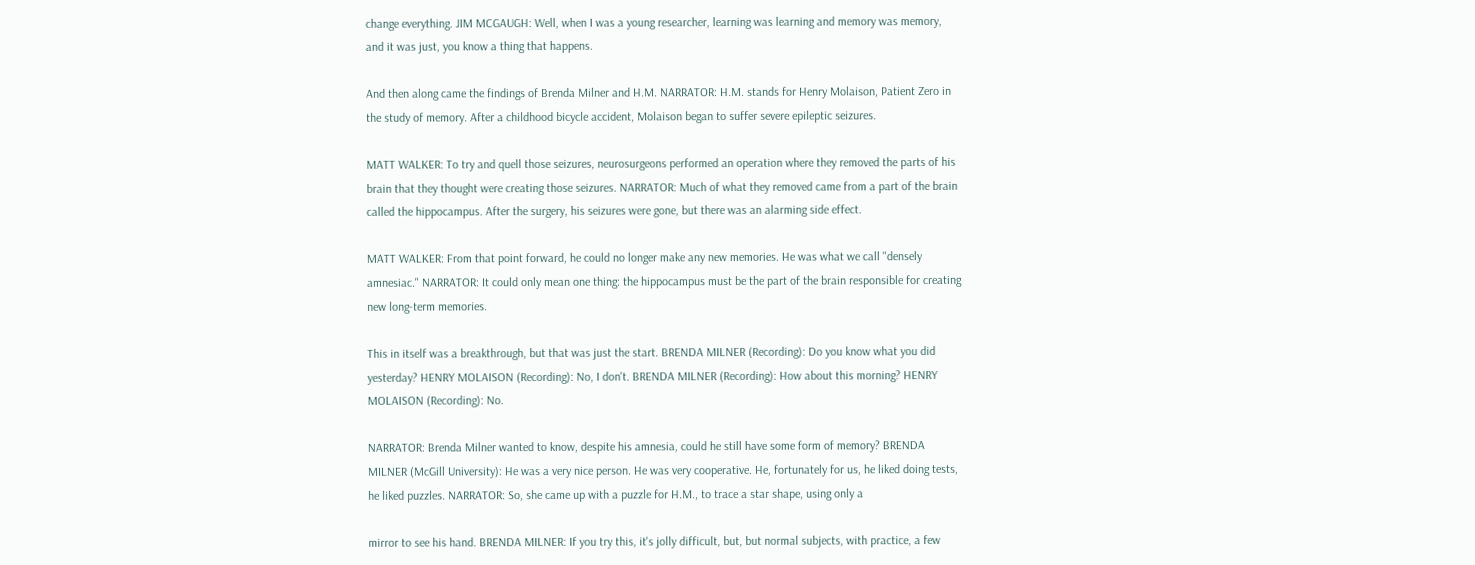change everything. JIM MCGAUGH: Well, when I was a young researcher, learning was learning and memory was memory, and it was just, you know a thing that happens.

And then along came the findings of Brenda Milner and H.M. NARRATOR: H.M. stands for Henry Molaison, Patient Zero in the study of memory. After a childhood bicycle accident, Molaison began to suffer severe epileptic seizures.

MATT WALKER: To try and quell those seizures, neurosurgeons performed an operation where they removed the parts of his brain that they thought were creating those seizures. NARRATOR: Much of what they removed came from a part of the brain called the hippocampus. After the surgery, his seizures were gone, but there was an alarming side effect.

MATT WALKER: From that point forward, he could no longer make any new memories. He was what we call "densely amnesiac." NARRATOR: It could only mean one thing: the hippocampus must be the part of the brain responsible for creating new long-term memories.

This in itself was a breakthrough, but that was just the start. BRENDA MILNER (Recording): Do you know what you did yesterday? HENRY MOLAISON (Recording): No, I don't. BRENDA MILNER (Recording): How about this morning? HENRY MOLAISON (Recording): No.

NARRATOR: Brenda Milner wanted to know, despite his amnesia, could he still have some form of memory? BRENDA MILNER (McGill University): He was a very nice person. He was very cooperative. He, fortunately for us, he liked doing tests, he liked puzzles. NARRATOR: So, she came up with a puzzle for H.M., to trace a star shape, using only a

mirror to see his hand. BRENDA MILNER: If you try this, it's jolly difficult, but, but normal subjects, with practice, a few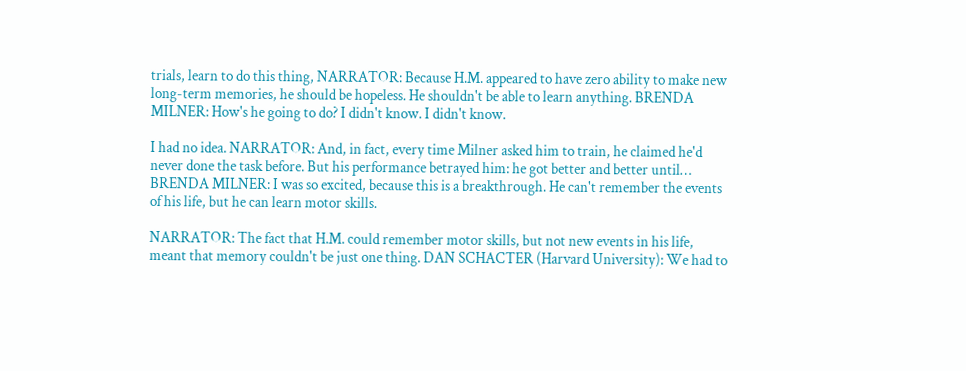trials, learn to do this thing, NARRATOR: Because H.M. appeared to have zero ability to make new long-term memories, he should be hopeless. He shouldn't be able to learn anything. BRENDA MILNER: How's he going to do? I didn't know. I didn't know.

I had no idea. NARRATOR: And, in fact, every time Milner asked him to train, he claimed he'd never done the task before. But his performance betrayed him: he got better and better until… BRENDA MILNER: I was so excited, because this is a breakthrough. He can't remember the events of his life, but he can learn motor skills.

NARRATOR: The fact that H.M. could remember motor skills, but not new events in his life, meant that memory couldn't be just one thing. DAN SCHACTER (Harvard University): We had to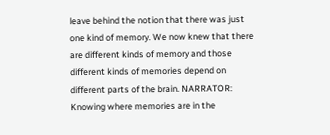leave behind the notion that there was just one kind of memory. We now knew that there are different kinds of memory and those different kinds of memories depend on different parts of the brain. NARRATOR: Knowing where memories are in the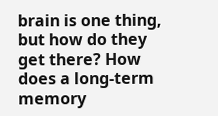brain is one thing, but how do they get there? How does a long-term memory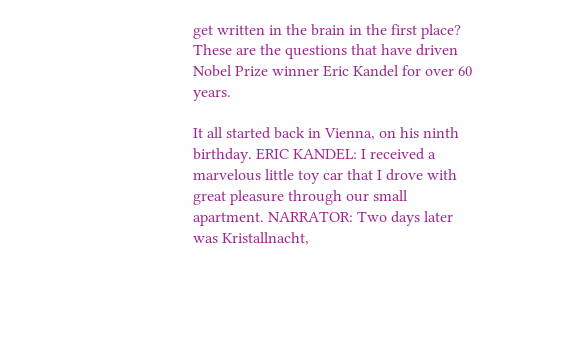get written in the brain in the first place? These are the questions that have driven Nobel Prize winner Eric Kandel for over 60 years.

It all started back in Vienna, on his ninth birthday. ERIC KANDEL: I received a marvelous little toy car that I drove with great pleasure through our small apartment. NARRATOR: Two days later was Kristallnacht,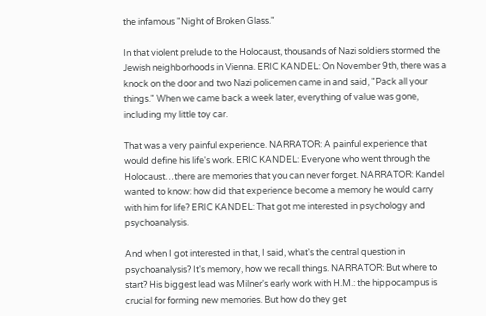the infamous "Night of Broken Glass."

In that violent prelude to the Holocaust, thousands of Nazi soldiers stormed the Jewish neighborhoods in Vienna. ERIC KANDEL: On November 9th, there was a knock on the door and two Nazi policemen came in and said, "Pack all your things." When we came back a week later, everything of value was gone, including my little toy car.

That was a very painful experience. NARRATOR: A painful experience that would define his life's work. ERIC KANDEL: Everyone who went through the Holocaust…there are memories that you can never forget. NARRATOR: Kandel wanted to know: how did that experience become a memory he would carry with him for life? ERIC KANDEL: That got me interested in psychology and psychoanalysis.

And when I got interested in that, I said, what's the central question in psychoanalysis? It's memory, how we recall things. NARRATOR: But where to start? His biggest lead was Milner's early work with H.M.: the hippocampus is crucial for forming new memories. But how do they get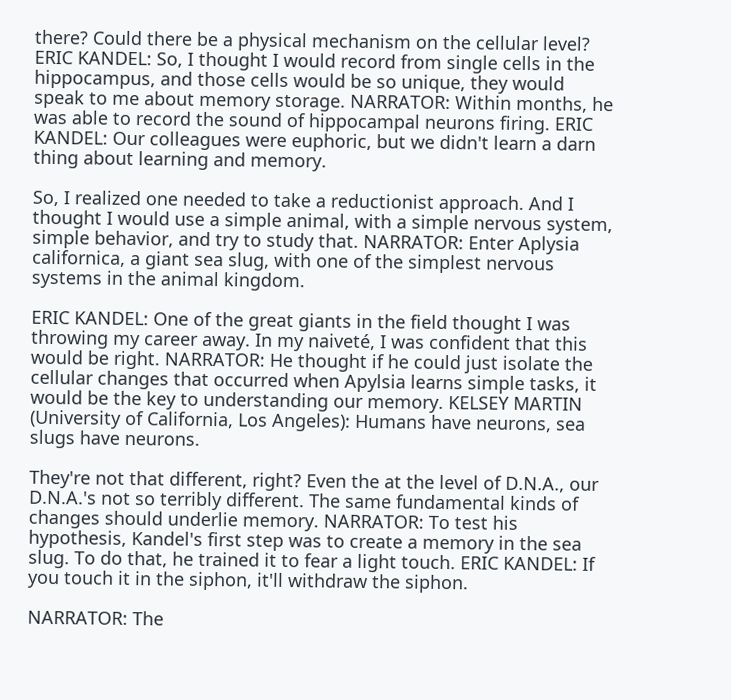there? Could there be a physical mechanism on the cellular level? ERIC KANDEL: So, I thought I would record from single cells in the hippocampus, and those cells would be so unique, they would speak to me about memory storage. NARRATOR: Within months, he was able to record the sound of hippocampal neurons firing. ERIC KANDEL: Our colleagues were euphoric, but we didn't learn a darn thing about learning and memory.

So, I realized one needed to take a reductionist approach. And I thought I would use a simple animal, with a simple nervous system, simple behavior, and try to study that. NARRATOR: Enter Aplysia californica, a giant sea slug, with one of the simplest nervous systems in the animal kingdom.

ERIC KANDEL: One of the great giants in the field thought I was throwing my career away. In my naiveté, I was confident that this would be right. NARRATOR: He thought if he could just isolate the cellular changes that occurred when Apylsia learns simple tasks, it would be the key to understanding our memory. KELSEY MARTIN (University of California, Los Angeles): Humans have neurons, sea slugs have neurons.

They're not that different, right? Even the at the level of D.N.A., our D.N.A.'s not so terribly different. The same fundamental kinds of changes should underlie memory. NARRATOR: To test his hypothesis, Kandel's first step was to create a memory in the sea slug. To do that, he trained it to fear a light touch. ERIC KANDEL: If you touch it in the siphon, it'll withdraw the siphon.

NARRATOR: The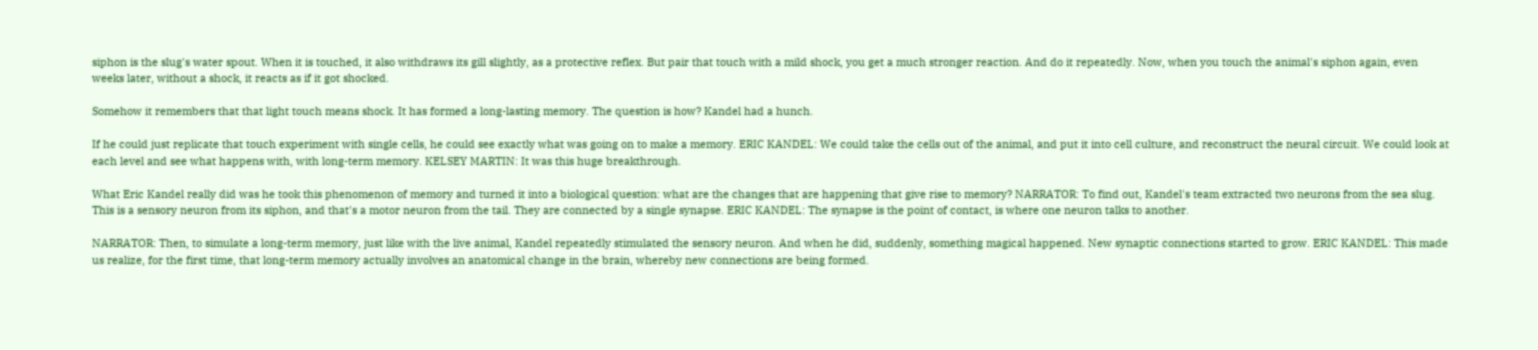siphon is the slug's water spout. When it is touched, it also withdraws its gill slightly, as a protective reflex. But pair that touch with a mild shock, you get a much stronger reaction. And do it repeatedly. Now, when you touch the animal's siphon again, even weeks later, without a shock, it reacts as if it got shocked.

Somehow it remembers that that light touch means shock. It has formed a long-lasting memory. The question is how? Kandel had a hunch.

If he could just replicate that touch experiment with single cells, he could see exactly what was going on to make a memory. ERIC KANDEL: We could take the cells out of the animal, and put it into cell culture, and reconstruct the neural circuit. We could look at each level and see what happens with, with long-term memory. KELSEY MARTIN: It was this huge breakthrough.

What Eric Kandel really did was he took this phenomenon of memory and turned it into a biological question: what are the changes that are happening that give rise to memory? NARRATOR: To find out, Kandel's team extracted two neurons from the sea slug. This is a sensory neuron from its siphon, and that's a motor neuron from the tail. They are connected by a single synapse. ERIC KANDEL: The synapse is the point of contact, is where one neuron talks to another.

NARRATOR: Then, to simulate a long-term memory, just like with the live animal, Kandel repeatedly stimulated the sensory neuron. And when he did, suddenly, something magical happened. New synaptic connections started to grow. ERIC KANDEL: This made us realize, for the first time, that long-term memory actually involves an anatomical change in the brain, whereby new connections are being formed.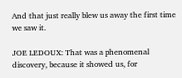And that just really blew us away the first time we saw it.

JOE LEDOUX: That was a phenomenal discovery, because it showed us, for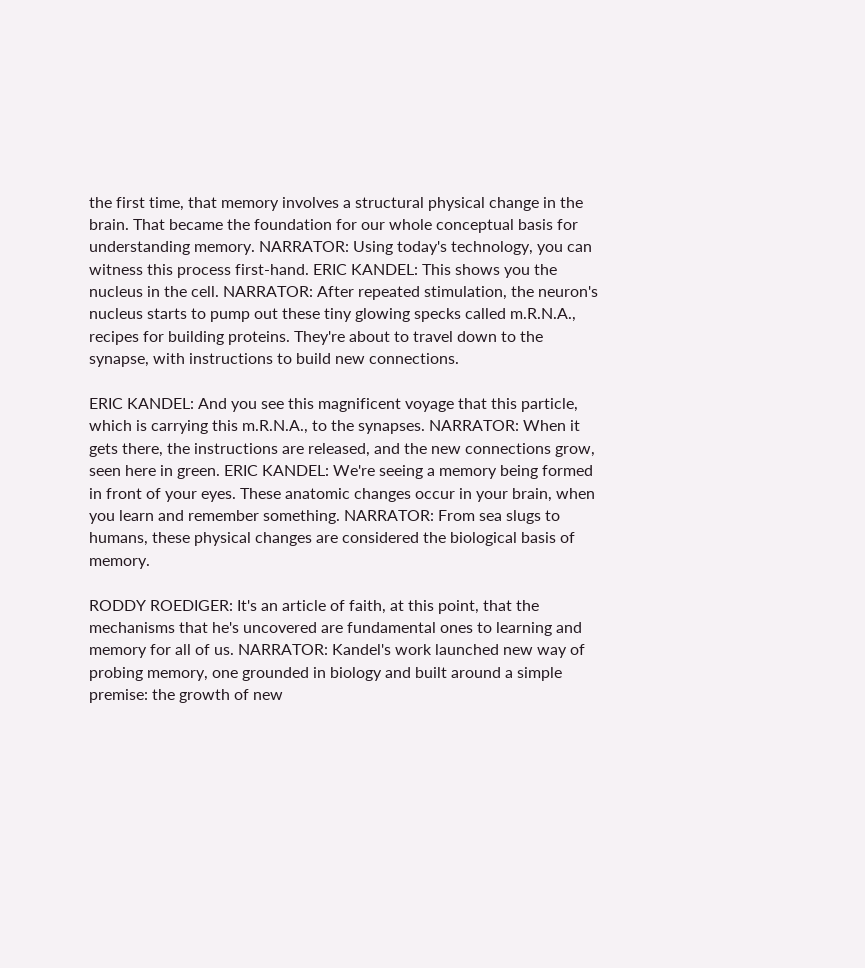the first time, that memory involves a structural physical change in the brain. That became the foundation for our whole conceptual basis for understanding memory. NARRATOR: Using today's technology, you can witness this process first-hand. ERIC KANDEL: This shows you the nucleus in the cell. NARRATOR: After repeated stimulation, the neuron's nucleus starts to pump out these tiny glowing specks called m.R.N.A., recipes for building proteins. They're about to travel down to the synapse, with instructions to build new connections.

ERIC KANDEL: And you see this magnificent voyage that this particle, which is carrying this m.R.N.A., to the synapses. NARRATOR: When it gets there, the instructions are released, and the new connections grow, seen here in green. ERIC KANDEL: We're seeing a memory being formed in front of your eyes. These anatomic changes occur in your brain, when you learn and remember something. NARRATOR: From sea slugs to humans, these physical changes are considered the biological basis of memory.

RODDY ROEDIGER: It's an article of faith, at this point, that the mechanisms that he's uncovered are fundamental ones to learning and memory for all of us. NARRATOR: Kandel's work launched new way of probing memory, one grounded in biology and built around a simple premise: the growth of new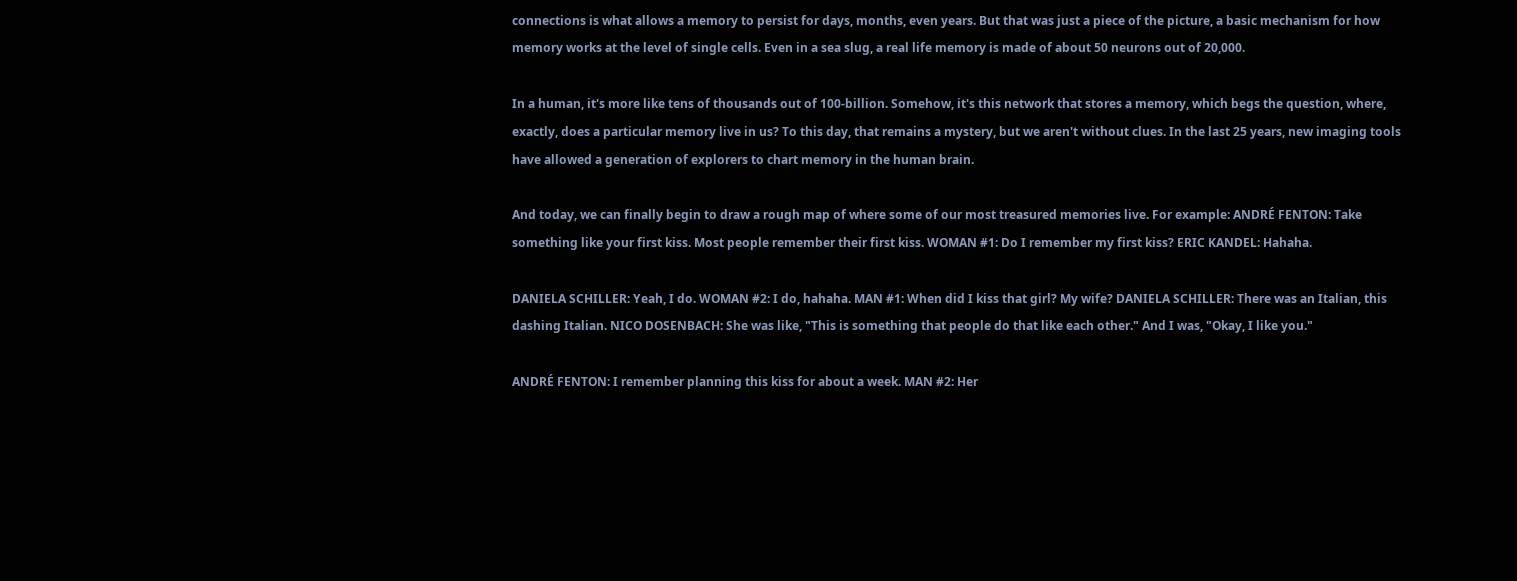connections is what allows a memory to persist for days, months, even years. But that was just a piece of the picture, a basic mechanism for how memory works at the level of single cells. Even in a sea slug, a real life memory is made of about 50 neurons out of 20,000.

In a human, it's more like tens of thousands out of 100-billion. Somehow, it's this network that stores a memory, which begs the question, where, exactly, does a particular memory live in us? To this day, that remains a mystery, but we aren't without clues. In the last 25 years, new imaging tools have allowed a generation of explorers to chart memory in the human brain.

And today, we can finally begin to draw a rough map of where some of our most treasured memories live. For example: ANDRÉ FENTON: Take something like your first kiss. Most people remember their first kiss. WOMAN #1: Do I remember my first kiss? ERIC KANDEL: Hahaha.

DANIELA SCHILLER: Yeah, I do. WOMAN #2: I do, hahaha. MAN #1: When did I kiss that girl? My wife? DANIELA SCHILLER: There was an Italian, this dashing Italian. NICO DOSENBACH: She was like, "This is something that people do that like each other." And I was, "Okay, I like you."

ANDRÉ FENTON: I remember planning this kiss for about a week. MAN #2: Her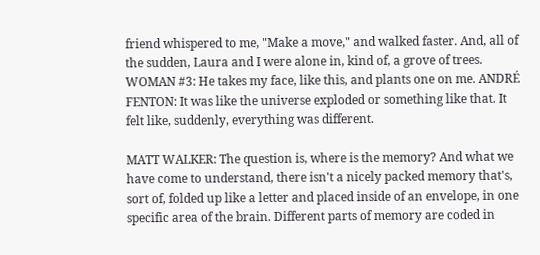friend whispered to me, "Make a move," and walked faster. And, all of the sudden, Laura and I were alone in, kind of, a grove of trees. WOMAN #3: He takes my face, like this, and plants one on me. ANDRÉ FENTON: It was like the universe exploded or something like that. It felt like, suddenly, everything was different.

MATT WALKER: The question is, where is the memory? And what we have come to understand, there isn't a nicely packed memory that's, sort of, folded up like a letter and placed inside of an envelope, in one specific area of the brain. Different parts of memory are coded in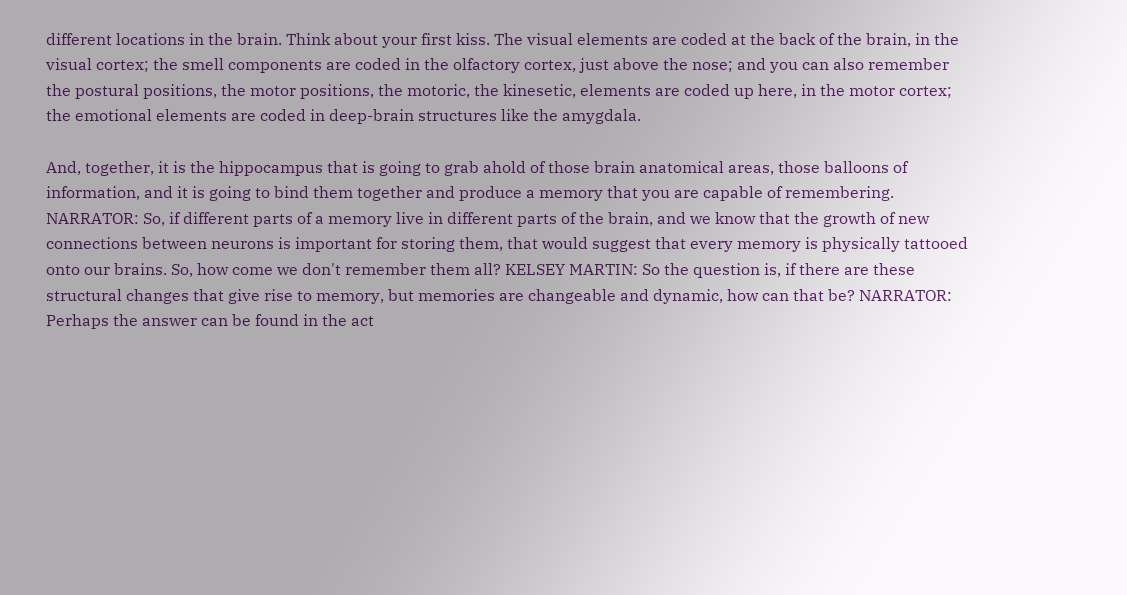different locations in the brain. Think about your first kiss. The visual elements are coded at the back of the brain, in the visual cortex; the smell components are coded in the olfactory cortex, just above the nose; and you can also remember the postural positions, the motor positions, the motoric, the kinesetic, elements are coded up here, in the motor cortex; the emotional elements are coded in deep-brain structures like the amygdala.

And, together, it is the hippocampus that is going to grab ahold of those brain anatomical areas, those balloons of information, and it is going to bind them together and produce a memory that you are capable of remembering. NARRATOR: So, if different parts of a memory live in different parts of the brain, and we know that the growth of new connections between neurons is important for storing them, that would suggest that every memory is physically tattooed onto our brains. So, how come we don't remember them all? KELSEY MARTIN: So the question is, if there are these structural changes that give rise to memory, but memories are changeable and dynamic, how can that be? NARRATOR: Perhaps the answer can be found in the act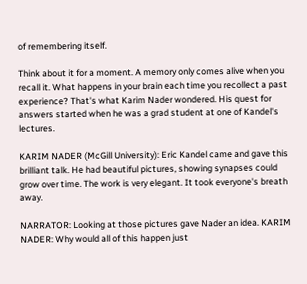of remembering itself.

Think about it for a moment. A memory only comes alive when you recall it. What happens in your brain each time you recollect a past experience? That's what Karim Nader wondered. His quest for answers started when he was a grad student at one of Kandel's lectures.

KARIM NADER (McGill University): Eric Kandel came and gave this brilliant talk. He had beautiful pictures, showing synapses could grow over time. The work is very elegant. It took everyone's breath away.

NARRATOR: Looking at those pictures gave Nader an idea. KARIM NADER: Why would all of this happen just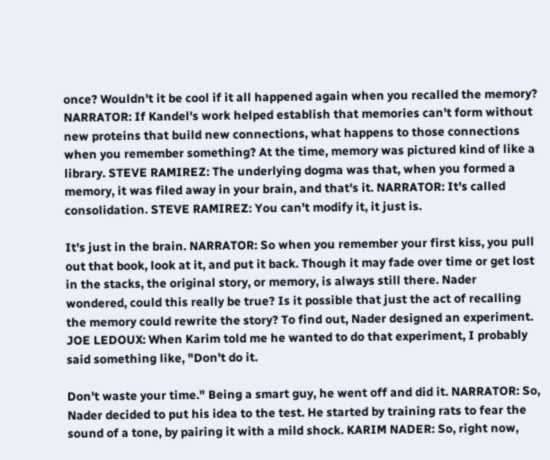once? Wouldn't it be cool if it all happened again when you recalled the memory? NARRATOR: If Kandel's work helped establish that memories can't form without new proteins that build new connections, what happens to those connections when you remember something? At the time, memory was pictured kind of like a library. STEVE RAMIREZ: The underlying dogma was that, when you formed a memory, it was filed away in your brain, and that's it. NARRATOR: It's called consolidation. STEVE RAMIREZ: You can't modify it, it just is.

It's just in the brain. NARRATOR: So when you remember your first kiss, you pull out that book, look at it, and put it back. Though it may fade over time or get lost in the stacks, the original story, or memory, is always still there. Nader wondered, could this really be true? Is it possible that just the act of recalling the memory could rewrite the story? To find out, Nader designed an experiment. JOE LEDOUX: When Karim told me he wanted to do that experiment, I probably said something like, "Don't do it.

Don't waste your time." Being a smart guy, he went off and did it. NARRATOR: So, Nader decided to put his idea to the test. He started by training rats to fear the sound of a tone, by pairing it with a mild shock. KARIM NADER: So, right now,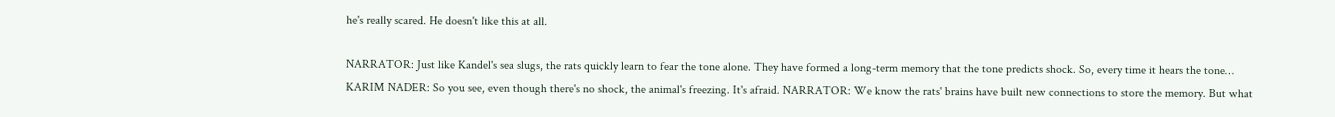he's really scared. He doesn't like this at all.

NARRATOR: Just like Kandel's sea slugs, the rats quickly learn to fear the tone alone. They have formed a long-term memory that the tone predicts shock. So, every time it hears the tone… KARIM NADER: So you see, even though there's no shock, the animal's freezing. It's afraid. NARRATOR: We know the rats' brains have built new connections to store the memory. But what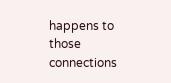happens to those connections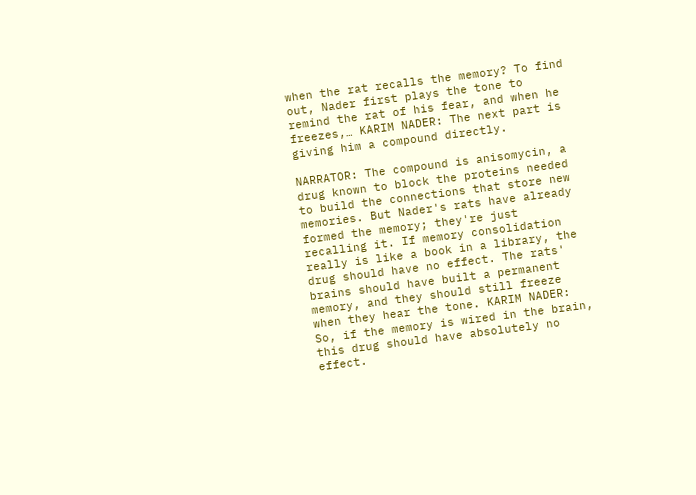when the rat recalls the memory? To find out, Nader first plays the tone to remind the rat of his fear, and when he freezes,… KARIM NADER: The next part is giving him a compound directly.

NARRATOR: The compound is anisomycin, a drug known to block the proteins needed to build the connections that store new memories. But Nader's rats have already formed the memory; they're just recalling it. If memory consolidation really is like a book in a library, the drug should have no effect. The rats' brains should have built a permanent memory, and they should still freeze when they hear the tone. KARIM NADER: So, if the memory is wired in the brain, this drug should have absolutely no effect.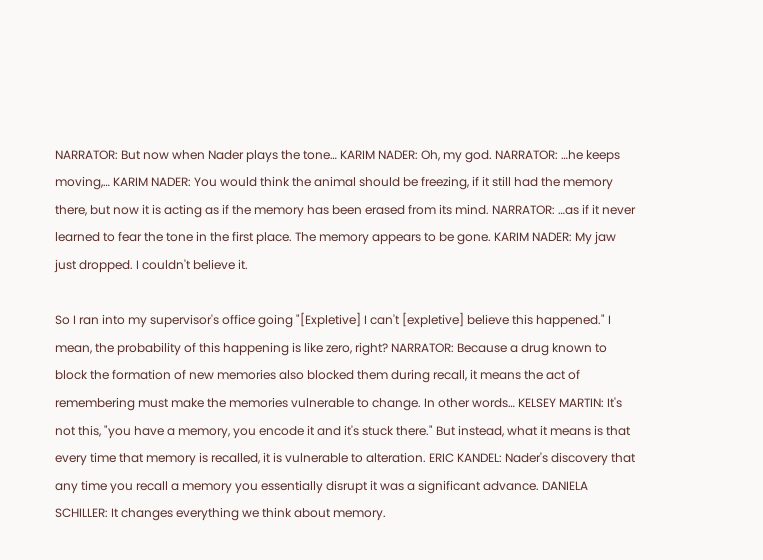NARRATOR: But now when Nader plays the tone… KARIM NADER: Oh, my god. NARRATOR: …he keeps moving,… KARIM NADER: You would think the animal should be freezing, if it still had the memory there, but now it is acting as if the memory has been erased from its mind. NARRATOR: …as if it never learned to fear the tone in the first place. The memory appears to be gone. KARIM NADER: My jaw just dropped. I couldn't believe it.

So I ran into my supervisor's office going "[Expletive] I can't [expletive] believe this happened." I mean, the probability of this happening is like zero, right? NARRATOR: Because a drug known to block the formation of new memories also blocked them during recall, it means the act of remembering must make the memories vulnerable to change. In other words… KELSEY MARTIN: It's not this, "you have a memory, you encode it and it's stuck there." But instead, what it means is that every time that memory is recalled, it is vulnerable to alteration. ERIC KANDEL: Nader's discovery that any time you recall a memory you essentially disrupt it was a significant advance. DANIELA SCHILLER: It changes everything we think about memory.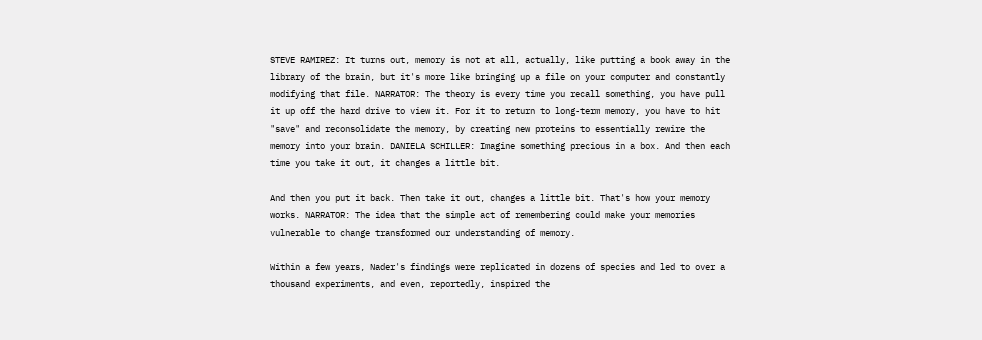STEVE RAMIREZ: It turns out, memory is not at all, actually, like putting a book away in the library of the brain, but it's more like bringing up a file on your computer and constantly modifying that file. NARRATOR: The theory is every time you recall something, you have pull it up off the hard drive to view it. For it to return to long-term memory, you have to hit "save" and reconsolidate the memory, by creating new proteins to essentially rewire the memory into your brain. DANIELA SCHILLER: Imagine something precious in a box. And then each time you take it out, it changes a little bit.

And then you put it back. Then take it out, changes a little bit. That's how your memory works. NARRATOR: The idea that the simple act of remembering could make your memories vulnerable to change transformed our understanding of memory.

Within a few years, Nader's findings were replicated in dozens of species and led to over a thousand experiments, and even, reportedly, inspired the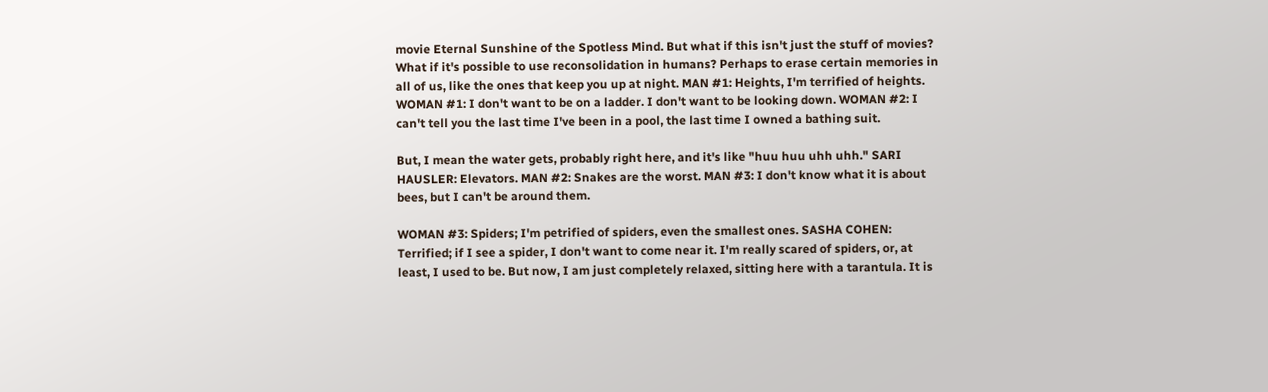movie Eternal Sunshine of the Spotless Mind. But what if this isn't just the stuff of movies? What if it's possible to use reconsolidation in humans? Perhaps to erase certain memories in all of us, like the ones that keep you up at night. MAN #1: Heights, I'm terrified of heights. WOMAN #1: I don't want to be on a ladder. I don't want to be looking down. WOMAN #2: I can't tell you the last time I've been in a pool, the last time I owned a bathing suit.

But, I mean the water gets, probably right here, and it's like "huu huu uhh uhh." SARI HAUSLER: Elevators. MAN #2: Snakes are the worst. MAN #3: I don't know what it is about bees, but I can't be around them.

WOMAN #3: Spiders; I'm petrified of spiders, even the smallest ones. SASHA COHEN: Terrified; if I see a spider, I don't want to come near it. I'm really scared of spiders, or, at least, I used to be. But now, I am just completely relaxed, sitting here with a tarantula. It is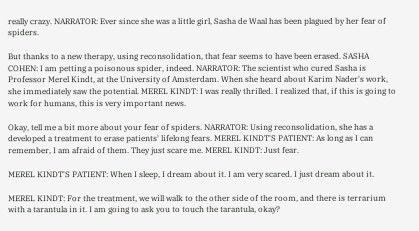really crazy. NARRATOR: Ever since she was a little girl, Sasha de Waal has been plagued by her fear of spiders.

But thanks to a new therapy, using reconsolidation, that fear seems to have been erased. SASHA COHEN: I am petting a poisonous spider, indeed. NARRATOR: The scientist who cured Sasha is Professor Merel Kindt, at the University of Amsterdam. When she heard about Karim Nader's work, she immediately saw the potential. MEREL KINDT: I was really thrilled. I realized that, if this is going to work for humans, this is very important news.

Okay, tell me a bit more about your fear of spiders. NARRATOR: Using reconsolidation, she has a developed a treatment to erase patients' lifelong fears. MEREL KINDT'S PATIENT: As long as I can remember, I am afraid of them. They just scare me. MEREL KINDT: Just fear.

MEREL KINDT'S PATIENT: When I sleep, I dream about it. I am very scared. I just dream about it.

MEREL KINDT: For the treatment, we will walk to the other side of the room, and there is terrarium with a tarantula in it. I am going to ask you to touch the tarantula, okay?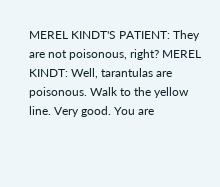MEREL KINDT'S PATIENT: They are not poisonous, right? MEREL KINDT: Well, tarantulas are poisonous. Walk to the yellow line. Very good. You are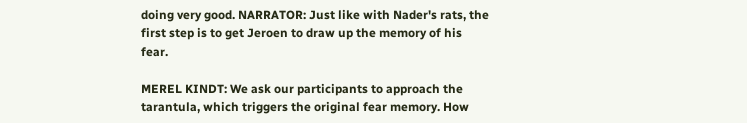doing very good. NARRATOR: Just like with Nader's rats, the first step is to get Jeroen to draw up the memory of his fear.

MEREL KINDT: We ask our participants to approach the tarantula, which triggers the original fear memory. How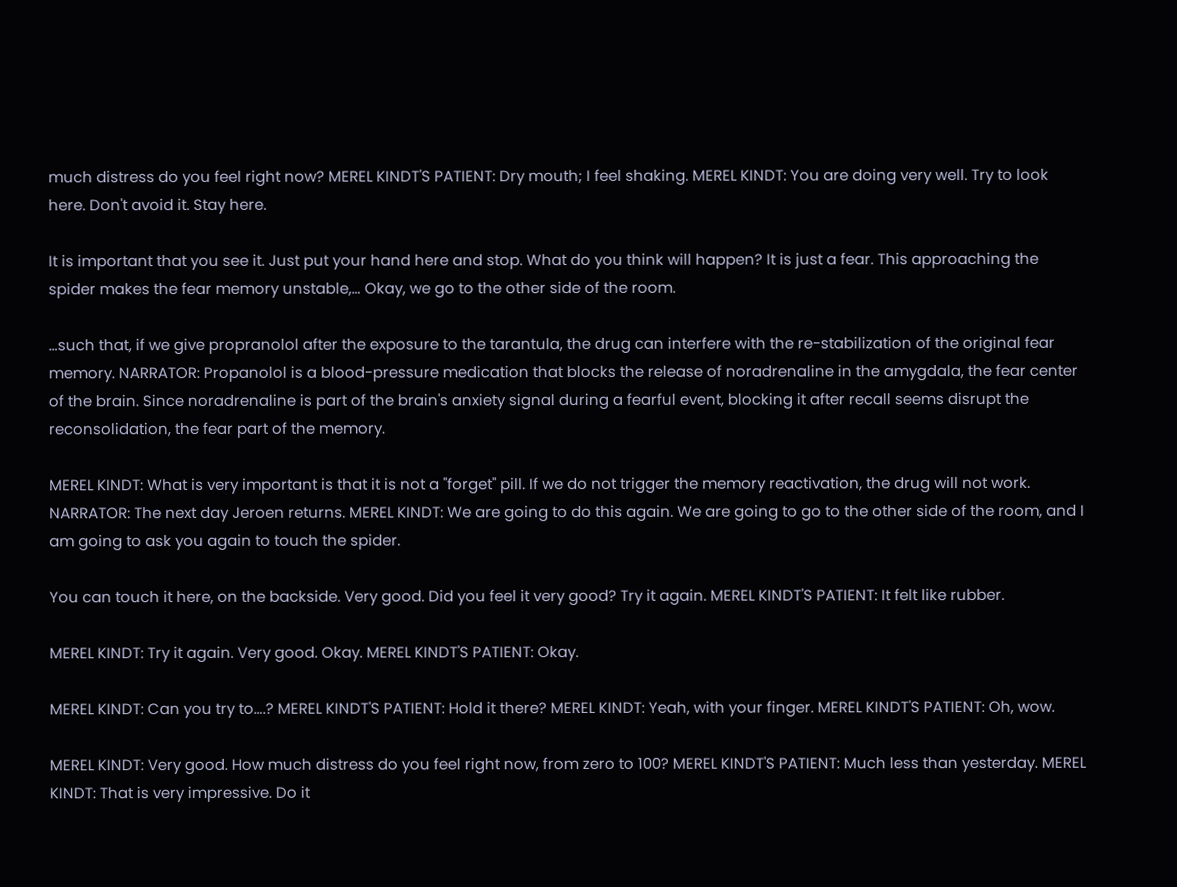much distress do you feel right now? MEREL KINDT'S PATIENT: Dry mouth; I feel shaking. MEREL KINDT: You are doing very well. Try to look here. Don't avoid it. Stay here.

It is important that you see it. Just put your hand here and stop. What do you think will happen? It is just a fear. This approaching the spider makes the fear memory unstable,… Okay, we go to the other side of the room.

…such that, if we give propranolol after the exposure to the tarantula, the drug can interfere with the re-stabilization of the original fear memory. NARRATOR: Propanolol is a blood-pressure medication that blocks the release of noradrenaline in the amygdala, the fear center of the brain. Since noradrenaline is part of the brain's anxiety signal during a fearful event, blocking it after recall seems disrupt the reconsolidation, the fear part of the memory.

MEREL KINDT: What is very important is that it is not a "forget" pill. If we do not trigger the memory reactivation, the drug will not work. NARRATOR: The next day Jeroen returns. MEREL KINDT: We are going to do this again. We are going to go to the other side of the room, and I am going to ask you again to touch the spider.

You can touch it here, on the backside. Very good. Did you feel it very good? Try it again. MEREL KINDT'S PATIENT: It felt like rubber.

MEREL KINDT: Try it again. Very good. Okay. MEREL KINDT'S PATIENT: Okay.

MEREL KINDT: Can you try to….? MEREL KINDT'S PATIENT: Hold it there? MEREL KINDT: Yeah, with your finger. MEREL KINDT'S PATIENT: Oh, wow.

MEREL KINDT: Very good. How much distress do you feel right now, from zero to 100? MEREL KINDT'S PATIENT: Much less than yesterday. MEREL KINDT: That is very impressive. Do it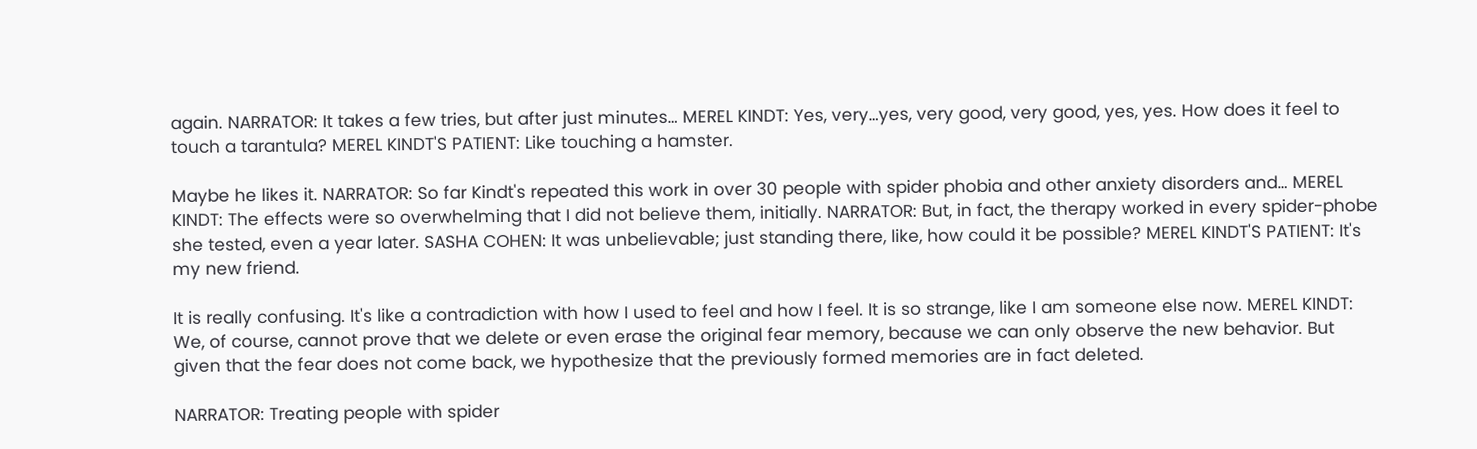again. NARRATOR: It takes a few tries, but after just minutes… MEREL KINDT: Yes, very…yes, very good, very good, yes, yes. How does it feel to touch a tarantula? MEREL KINDT'S PATIENT: Like touching a hamster.

Maybe he likes it. NARRATOR: So far Kindt's repeated this work in over 30 people with spider phobia and other anxiety disorders and… MEREL KINDT: The effects were so overwhelming that I did not believe them, initially. NARRATOR: But, in fact, the therapy worked in every spider-phobe she tested, even a year later. SASHA COHEN: It was unbelievable; just standing there, like, how could it be possible? MEREL KINDT'S PATIENT: It's my new friend.

It is really confusing. It's like a contradiction with how I used to feel and how I feel. It is so strange, like I am someone else now. MEREL KINDT: We, of course, cannot prove that we delete or even erase the original fear memory, because we can only observe the new behavior. But given that the fear does not come back, we hypothesize that the previously formed memories are in fact deleted.

NARRATOR: Treating people with spider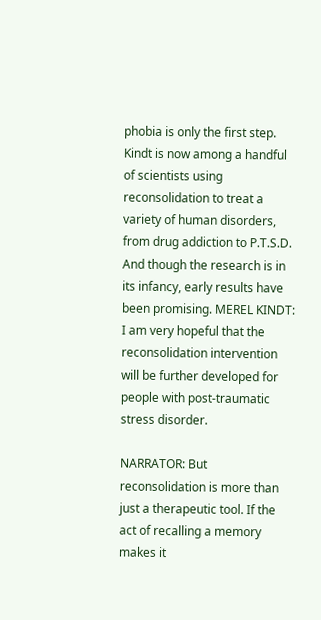phobia is only the first step. Kindt is now among a handful of scientists using reconsolidation to treat a variety of human disorders, from drug addiction to P.T.S.D. And though the research is in its infancy, early results have been promising. MEREL KINDT: I am very hopeful that the reconsolidation intervention will be further developed for people with post-traumatic stress disorder.

NARRATOR: But reconsolidation is more than just a therapeutic tool. If the act of recalling a memory makes it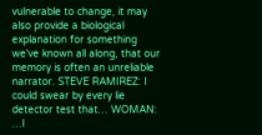vulnerable to change, it may also provide a biological explanation for something we've known all along, that our memory is often an unreliable narrator. STEVE RAMIREZ: I could swear by every lie detector test that… WOMAN: …I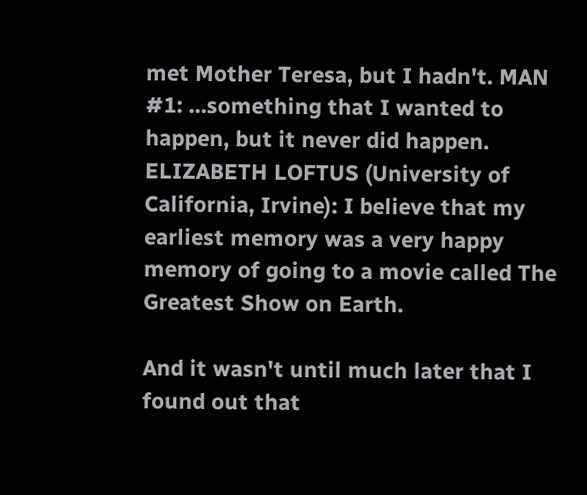met Mother Teresa, but I hadn't. MAN #1: …something that I wanted to happen, but it never did happen. ELIZABETH LOFTUS (University of California, Irvine): I believe that my earliest memory was a very happy memory of going to a movie called The Greatest Show on Earth.

And it wasn't until much later that I found out that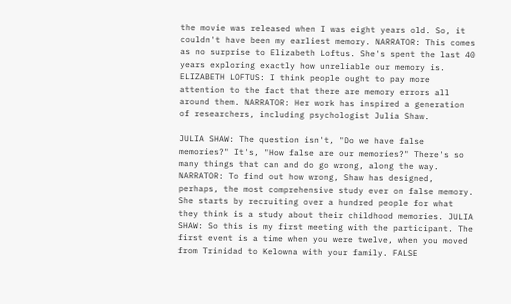the movie was released when I was eight years old. So, it couldn't have been my earliest memory. NARRATOR: This comes as no surprise to Elizabeth Loftus. She's spent the last 40 years exploring exactly how unreliable our memory is. ELIZABETH LOFTUS: I think people ought to pay more attention to the fact that there are memory errors all around them. NARRATOR: Her work has inspired a generation of researchers, including psychologist Julia Shaw.

JULIA SHAW: The question isn't, "Do we have false memories?" It's, "How false are our memories?" There's so many things that can and do go wrong, along the way. NARRATOR: To find out how wrong, Shaw has designed, perhaps, the most comprehensive study ever on false memory. She starts by recruiting over a hundred people for what they think is a study about their childhood memories. JULIA SHAW: So this is my first meeting with the participant. The first event is a time when you were twelve, when you moved from Trinidad to Kelowna with your family. FALSE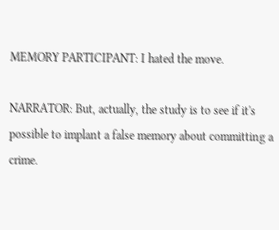MEMORY PARTICIPANT: I hated the move.

NARRATOR: But, actually, the study is to see if it's possible to implant a false memory about committing a crime.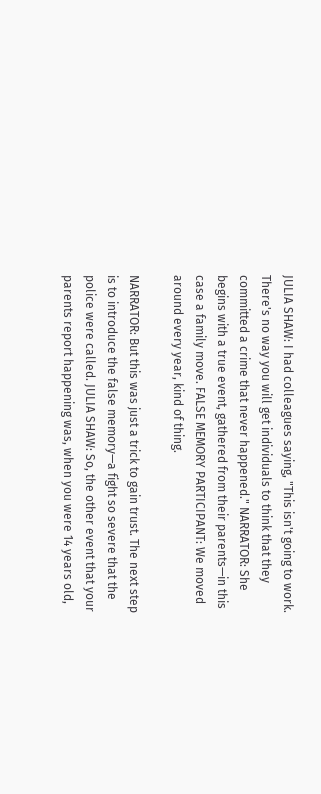JULIA SHAW: I had colleagues saying, "This isn't going to work. There's no way you will get individuals to think that they committed a crime that never happened." NARRATOR: She begins with a true event, gathered from their parents—in this case a family move. FALSE MEMORY PARTICIPANT: We moved around every year, kind of thing.

NARRATOR: But this was just a trick to gain trust. The next step is to introduce the false memory—a fight so severe that the police were called. JULIA SHAW: So, the other event that your parents report happening was, when you were 14 years old,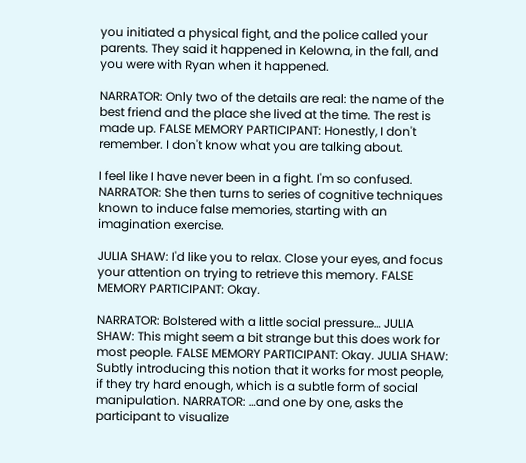you initiated a physical fight, and the police called your parents. They said it happened in Kelowna, in the fall, and you were with Ryan when it happened.

NARRATOR: Only two of the details are real: the name of the best friend and the place she lived at the time. The rest is made up. FALSE MEMORY PARTICIPANT: Honestly, I don't remember. I don't know what you are talking about.

I feel like I have never been in a fight. I'm so confused. NARRATOR: She then turns to series of cognitive techniques known to induce false memories, starting with an imagination exercise.

JULIA SHAW: I'd like you to relax. Close your eyes, and focus your attention on trying to retrieve this memory. FALSE MEMORY PARTICIPANT: Okay.

NARRATOR: Bolstered with a little social pressure… JULIA SHAW: This might seem a bit strange but this does work for most people. FALSE MEMORY PARTICIPANT: Okay. JULIA SHAW: Subtly introducing this notion that it works for most people, if they try hard enough, which is a subtle form of social manipulation. NARRATOR: …and one by one, asks the participant to visualize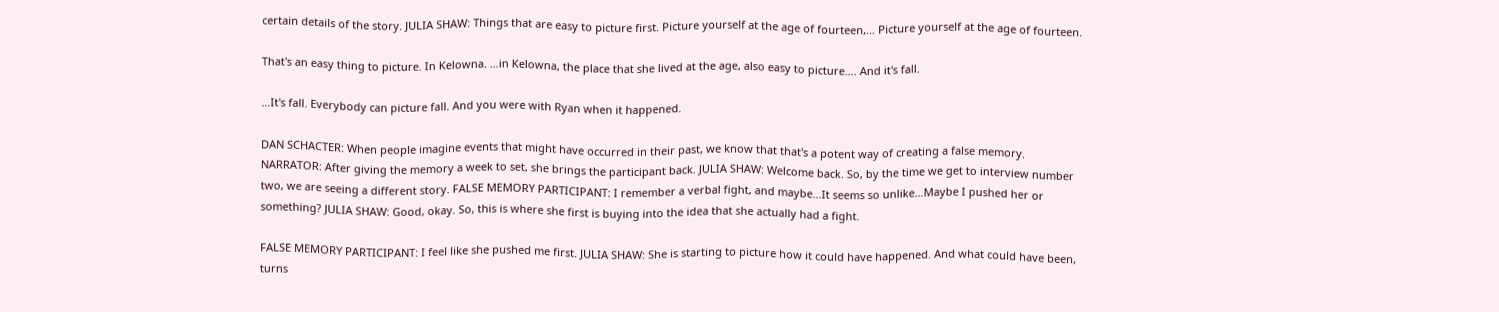certain details of the story. JULIA SHAW: Things that are easy to picture first. Picture yourself at the age of fourteen,… Picture yourself at the age of fourteen.

That's an easy thing to picture. In Kelowna. …in Kelowna, the place that she lived at the age, also easy to picture…. And it's fall.

…It's fall. Everybody can picture fall. And you were with Ryan when it happened.

DAN SCHACTER: When people imagine events that might have occurred in their past, we know that that's a potent way of creating a false memory. NARRATOR: After giving the memory a week to set, she brings the participant back. JULIA SHAW: Welcome back. So, by the time we get to interview number two, we are seeing a different story. FALSE MEMORY PARTICIPANT: I remember a verbal fight, and maybe…It seems so unlike…Maybe I pushed her or something? JULIA SHAW: Good, okay. So, this is where she first is buying into the idea that she actually had a fight.

FALSE MEMORY PARTICIPANT: I feel like she pushed me first. JULIA SHAW: She is starting to picture how it could have happened. And what could have been, turns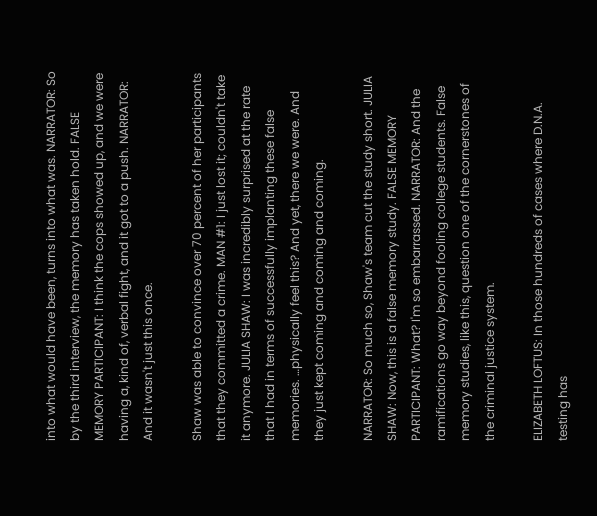into what would have been, turns into what was. NARRATOR: So by the third interview, the memory has taken hold. FALSE MEMORY PARTICIPANT: I think the cops showed up, and we were having a, kind of, verbal fight, and it got to a push. NARRATOR: And it wasn't just this once.

Shaw was able to convince over 70 percent of her participants that they committed a crime. MAN #1: I just lost it; couldn't take it anymore. JULIA SHAW: I was incredibly surprised at the rate that I had in terms of successfully implanting these false memories. …physically feel this? And yet, there we were. And they just kept coming and coming and coming.

NARRATOR: So much so, Shaw's team cut the study short. JULIA SHAW: Now, this is a false memory study. FALSE MEMORY PARTICIPANT: What? I'm so embarrassed. NARRATOR: And the ramifications go way beyond fooling college students. False memory studies, like this, question one of the cornerstones of the criminal justice system.

ELIZABETH LOFTUS: In those hundreds of cases where D.N.A. testing has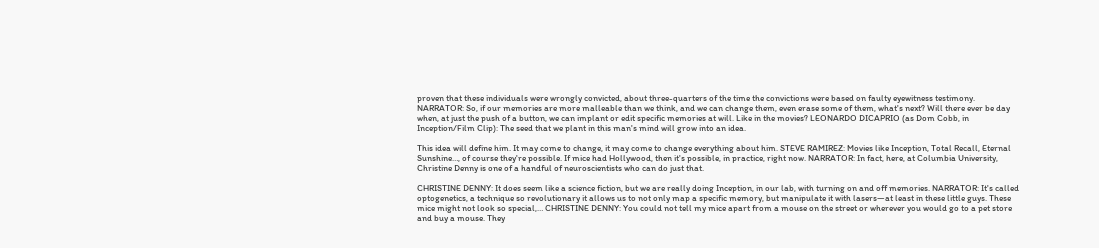proven that these individuals were wrongly convicted, about three-quarters of the time the convictions were based on faulty eyewitness testimony. NARRATOR: So, if our memories are more malleable than we think, and we can change them, even erase some of them, what's next? Will there ever be day when, at just the push of a button, we can implant or edit specific memories at will. Like in the movies? LEONARDO DICAPRIO (as Dom Cobb, in Inception/Film Clip): The seed that we plant in this man's mind will grow into an idea.

This idea will define him. It may come to change, it may come to change everything about him. STEVE RAMIREZ: Movies like Inception, Total Recall, Eternal Sunshine…, of course they're possible. If mice had Hollywood, then it's possible, in practice, right now. NARRATOR: In fact, here, at Columbia University, Christine Denny is one of a handful of neuroscientists who can do just that.

CHRISTINE DENNY: It does seem like a science fiction, but we are really doing Inception, in our lab, with turning on and off memories. NARRATOR: It's called optogenetics, a technique so revolutionary it allows us to not only map a specific memory, but manipulate it with lasers—at least in these little guys. These mice might not look so special,… CHRISTINE DENNY: You could not tell my mice apart from a mouse on the street or wherever you would go to a pet store and buy a mouse. They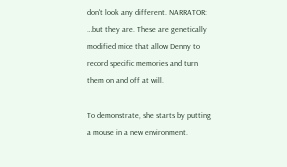don't look any different. NARRATOR: …but they are. These are genetically modified mice that allow Denny to record specific memories and turn them on and off at will.

To demonstrate, she starts by putting a mouse in a new environment.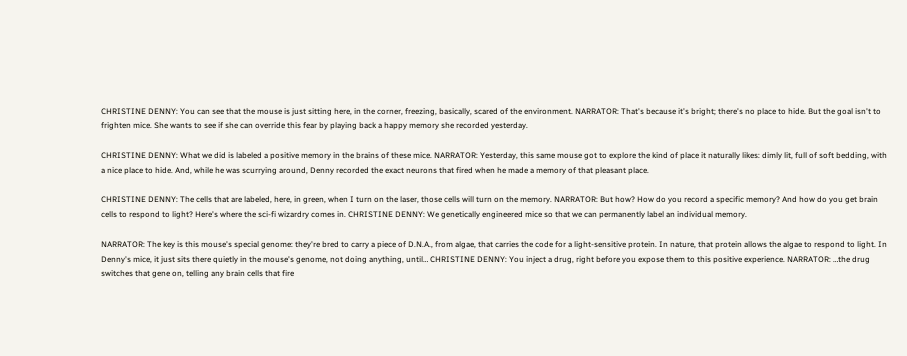CHRISTINE DENNY: You can see that the mouse is just sitting here, in the corner, freezing, basically, scared of the environment. NARRATOR: That's because it's bright; there's no place to hide. But the goal isn't to frighten mice. She wants to see if she can override this fear by playing back a happy memory she recorded yesterday.

CHRISTINE DENNY: What we did is labeled a positive memory in the brains of these mice. NARRATOR: Yesterday, this same mouse got to explore the kind of place it naturally likes: dimly lit, full of soft bedding, with a nice place to hide. And, while he was scurrying around, Denny recorded the exact neurons that fired when he made a memory of that pleasant place.

CHRISTINE DENNY: The cells that are labeled, here, in green, when I turn on the laser, those cells will turn on the memory. NARRATOR: But how? How do you record a specific memory? And how do you get brain cells to respond to light? Here's where the sci-fi wizardry comes in. CHRISTINE DENNY: We genetically engineered mice so that we can permanently label an individual memory.

NARRATOR: The key is this mouse's special genome: they're bred to carry a piece of D.N.A., from algae, that carries the code for a light-sensitive protein. In nature, that protein allows the algae to respond to light. In Denny's mice, it just sits there quietly in the mouse's genome, not doing anything, until… CHRISTINE DENNY: You inject a drug, right before you expose them to this positive experience. NARRATOR: …the drug switches that gene on, telling any brain cells that fire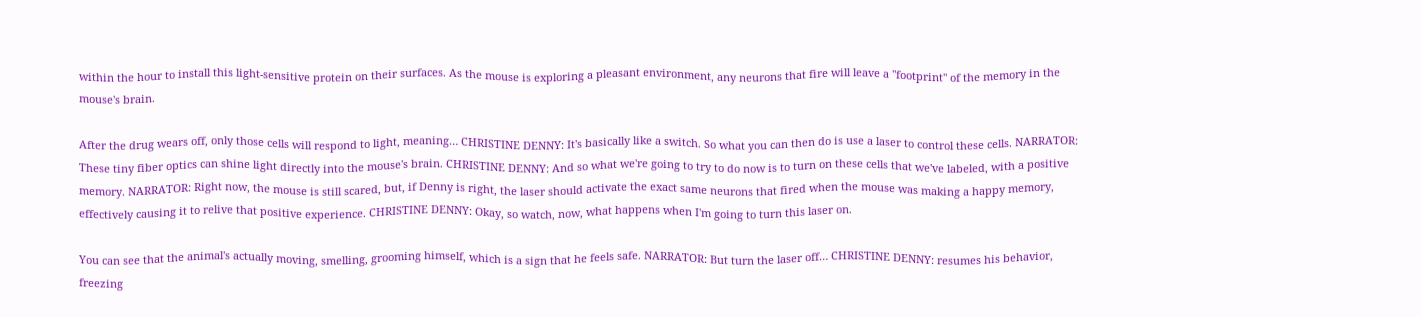within the hour to install this light-sensitive protein on their surfaces. As the mouse is exploring a pleasant environment, any neurons that fire will leave a "footprint" of the memory in the mouse's brain.

After the drug wears off, only those cells will respond to light, meaning… CHRISTINE DENNY: It's basically like a switch. So what you can then do is use a laser to control these cells. NARRATOR: These tiny fiber optics can shine light directly into the mouse's brain. CHRISTINE DENNY: And so what we're going to try to do now is to turn on these cells that we've labeled, with a positive memory. NARRATOR: Right now, the mouse is still scared, but, if Denny is right, the laser should activate the exact same neurons that fired when the mouse was making a happy memory, effectively causing it to relive that positive experience. CHRISTINE DENNY: Okay, so watch, now, what happens when I'm going to turn this laser on.

You can see that the animal's actually moving, smelling, grooming himself, which is a sign that he feels safe. NARRATOR: But turn the laser off… CHRISTINE DENNY: resumes his behavior, freezing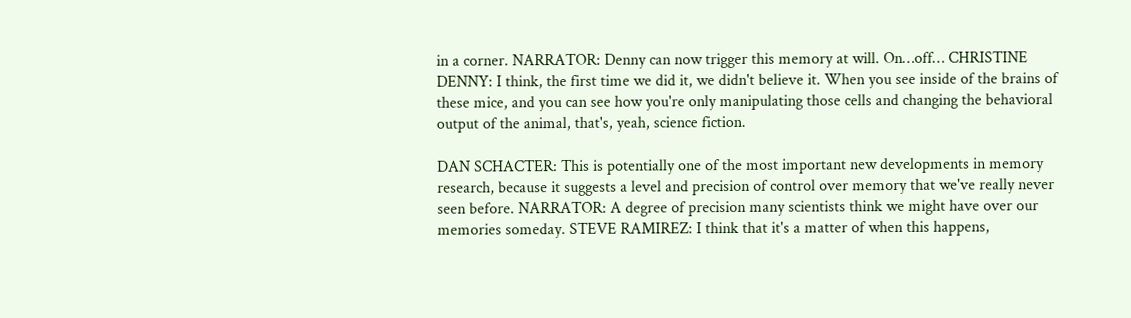in a corner. NARRATOR: Denny can now trigger this memory at will. On…off… CHRISTINE DENNY: I think, the first time we did it, we didn't believe it. When you see inside of the brains of these mice, and you can see how you're only manipulating those cells and changing the behavioral output of the animal, that's, yeah, science fiction.

DAN SCHACTER: This is potentially one of the most important new developments in memory research, because it suggests a level and precision of control over memory that we've really never seen before. NARRATOR: A degree of precision many scientists think we might have over our memories someday. STEVE RAMIREZ: I think that it's a matter of when this happens,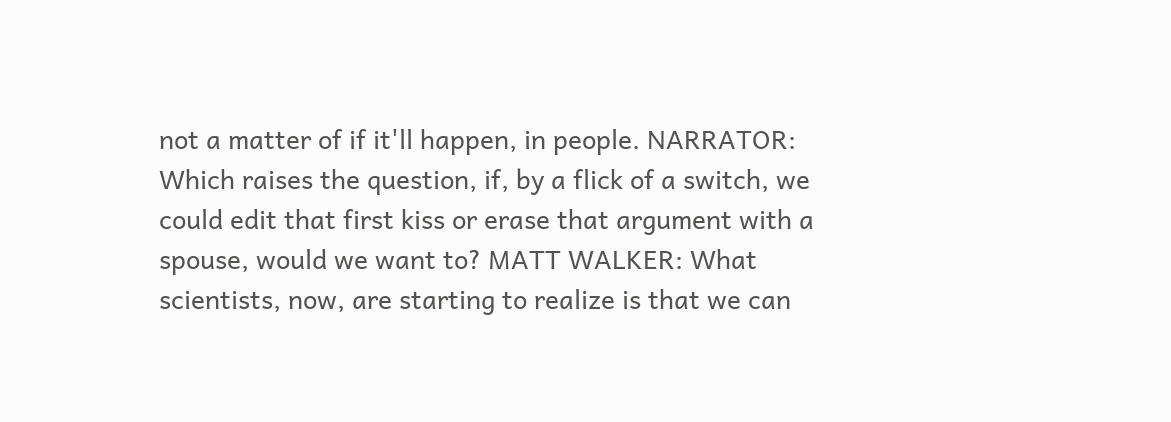not a matter of if it'll happen, in people. NARRATOR: Which raises the question, if, by a flick of a switch, we could edit that first kiss or erase that argument with a spouse, would we want to? MATT WALKER: What scientists, now, are starting to realize is that we can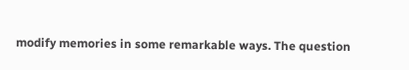modify memories in some remarkable ways. The question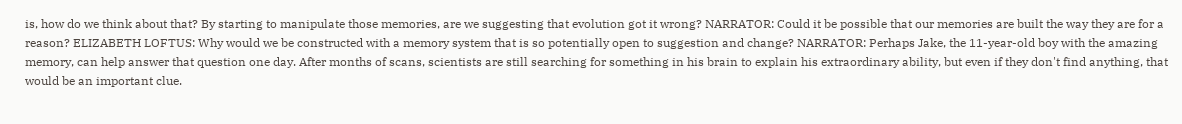is, how do we think about that? By starting to manipulate those memories, are we suggesting that evolution got it wrong? NARRATOR: Could it be possible that our memories are built the way they are for a reason? ELIZABETH LOFTUS: Why would we be constructed with a memory system that is so potentially open to suggestion and change? NARRATOR: Perhaps Jake, the 11-year-old boy with the amazing memory, can help answer that question one day. After months of scans, scientists are still searching for something in his brain to explain his extraordinary ability, but even if they don't find anything, that would be an important clue.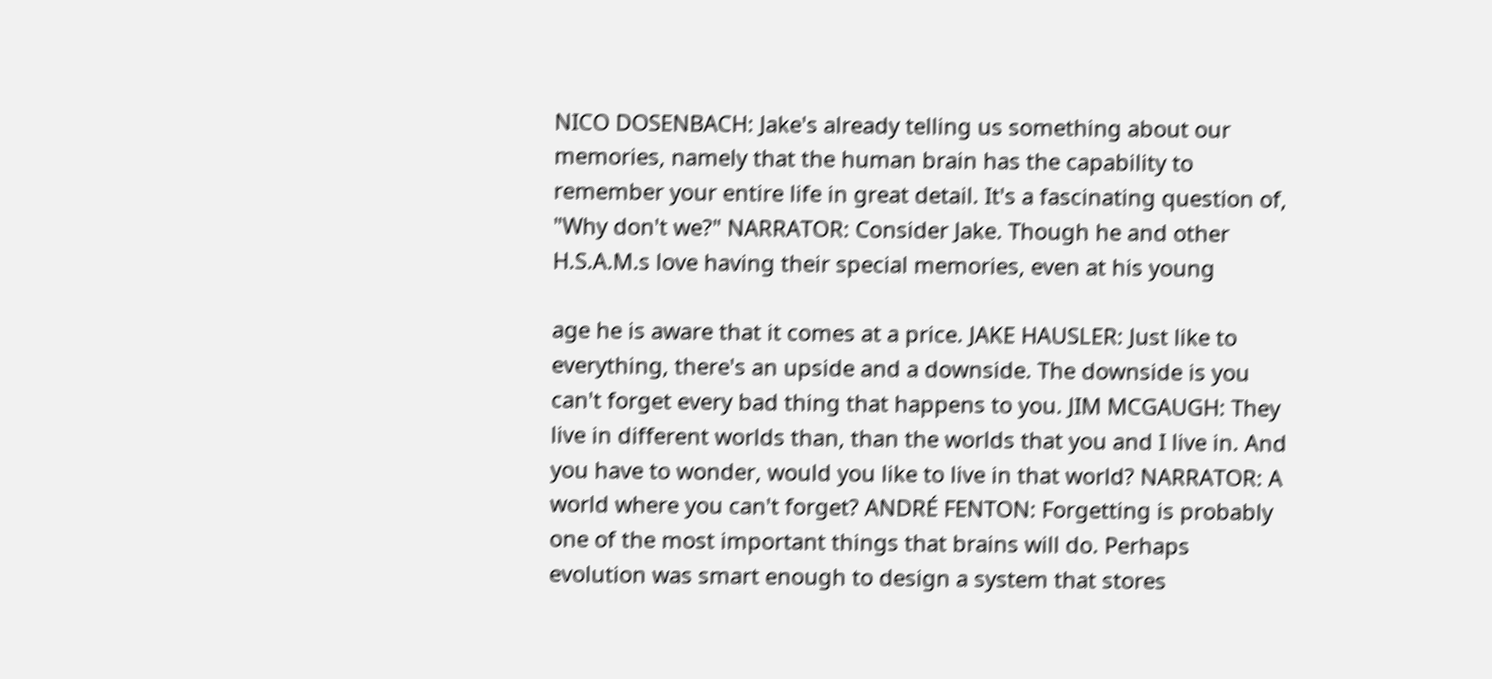NICO DOSENBACH: Jake's already telling us something about our memories, namely that the human brain has the capability to remember your entire life in great detail. It's a fascinating question of, "Why don't we?" NARRATOR: Consider Jake. Though he and other H.S.A.M.s love having their special memories, even at his young

age he is aware that it comes at a price. JAKE HAUSLER: Just like to everything, there's an upside and a downside. The downside is you can't forget every bad thing that happens to you. JIM MCGAUGH: They live in different worlds than, than the worlds that you and I live in. And you have to wonder, would you like to live in that world? NARRATOR: A world where you can't forget? ANDRÉ FENTON: Forgetting is probably one of the most important things that brains will do. Perhaps evolution was smart enough to design a system that stores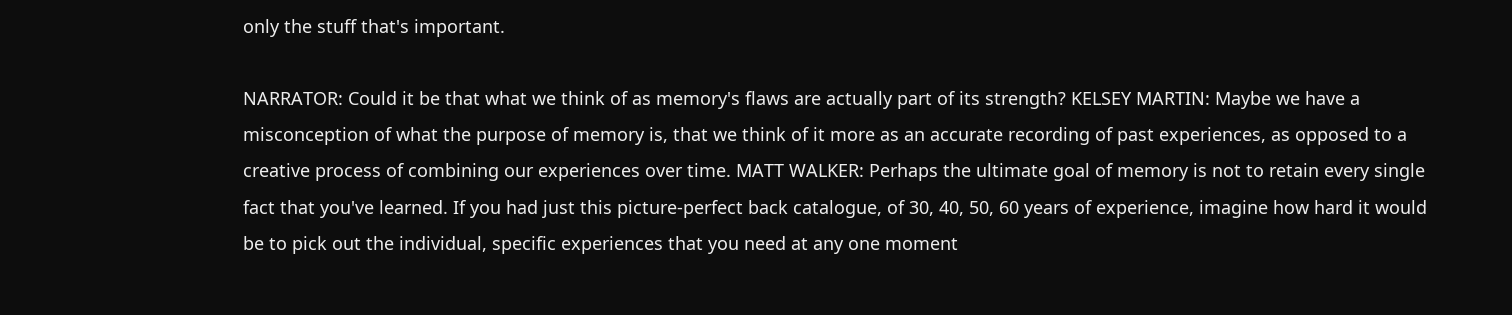only the stuff that's important.

NARRATOR: Could it be that what we think of as memory's flaws are actually part of its strength? KELSEY MARTIN: Maybe we have a misconception of what the purpose of memory is, that we think of it more as an accurate recording of past experiences, as opposed to a creative process of combining our experiences over time. MATT WALKER: Perhaps the ultimate goal of memory is not to retain every single fact that you've learned. If you had just this picture-perfect back catalogue, of 30, 40, 50, 60 years of experience, imagine how hard it would be to pick out the individual, specific experiences that you need at any one moment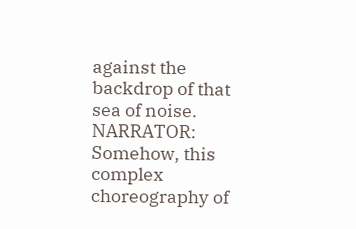against the backdrop of that sea of noise. NARRATOR: Somehow, this complex choreography of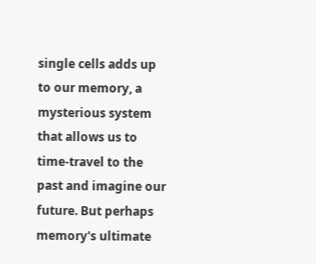single cells adds up to our memory, a mysterious system that allows us to time-travel to the past and imagine our future. But perhaps memory's ultimate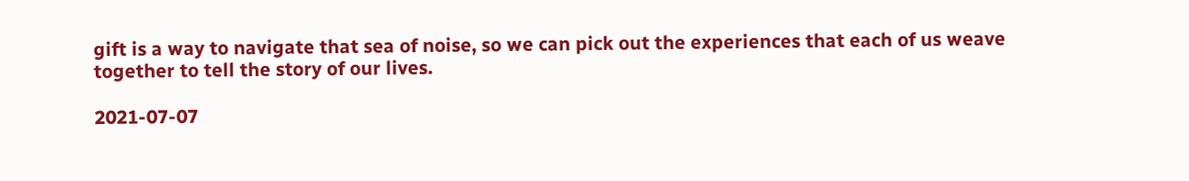gift is a way to navigate that sea of noise, so we can pick out the experiences that each of us weave together to tell the story of our lives.

2021-07-07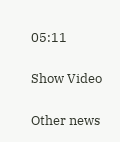05:11

Show Video

Other news